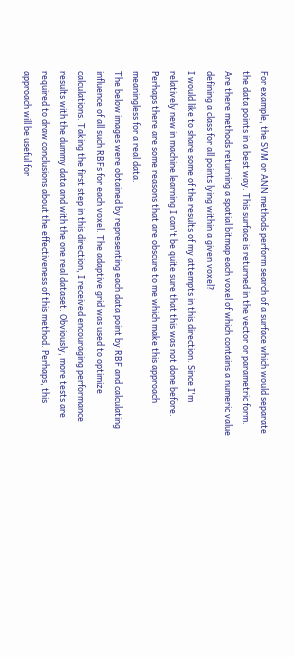For example, the SVM or ANN methods perform search of a surface which would separate the data points in a best way. This surface is returned in the vector or parametric form. Are there methods returning a spatial bitmap each voxel of which contains a numeric value defining a class for all points lying within a given voxel?
I would like to share some of the results of my attempts in this direction. Since I'm relatively new in machine learning I can't be quite sure that this was not done before. Perhaps there are some reasons that are obscure to me which make this approach meaningless for a real data.
The below images were obtained by representing each data point by RBF and calculating influence of all such RBFs for each voxel. The adaptive grid was used to optimize calculations. Taking the first step in this direction, I received encouraging performance results with the dummy data and with the one real dataset. Obviously, more tests are required to draw conclusions about the effectiveness of this method. Perhaps, this approach will be useful for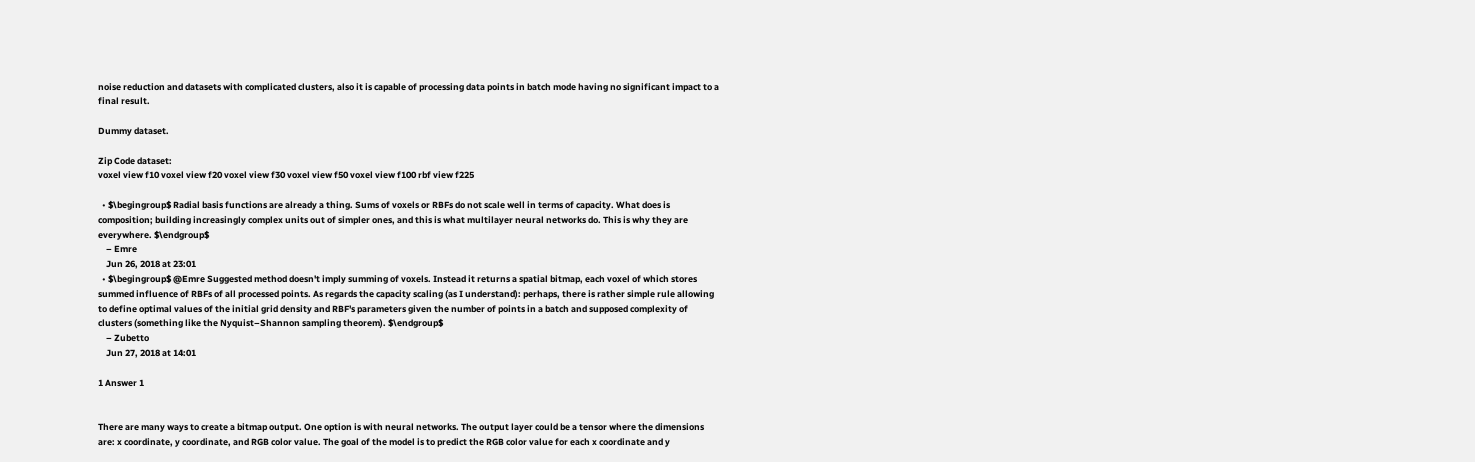noise reduction and datasets with complicated clusters, also it is capable of processing data points in batch mode having no significant impact to a final result.

Dummy dataset.

Zip Code dataset:
voxel view f10 voxel view f20 voxel view f30 voxel view f50 voxel view f100 rbf view f225

  • $\begingroup$ Radial basis functions are already a thing. Sums of voxels or RBFs do not scale well in terms of capacity. What does is composition; building increasingly complex units out of simpler ones, and this is what multilayer neural networks do. This is why they are everywhere. $\endgroup$
    – Emre
    Jun 26, 2018 at 23:01
  • $\begingroup$ @Emre Suggested method doesn't imply summing of voxels. Instead it returns a spatial bitmap, each voxel of which stores summed influence of RBFs of all processed points. As regards the capacity scaling (as I understand): perhaps, there is rather simple rule allowing to define optimal values of the initial grid density and RBF's parameters given the number of points in a batch and supposed complexity of clusters (something like the Nyquist–Shannon sampling theorem). $\endgroup$
    – Zubetto
    Jun 27, 2018 at 14:01

1 Answer 1


There are many ways to create a bitmap output. One option is with neural networks. The output layer could be a tensor where the dimensions are: x coordinate, y coordinate, and RGB color value. The goal of the model is to predict the RGB color value for each x coordinate and y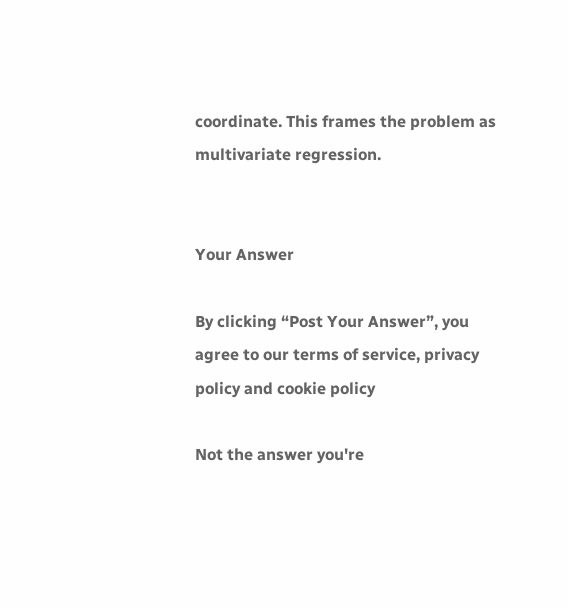coordinate. This frames the problem as multivariate regression.


Your Answer

By clicking “Post Your Answer”, you agree to our terms of service, privacy policy and cookie policy

Not the answer you're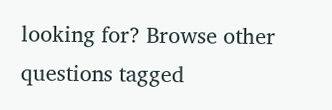looking for? Browse other questions tagged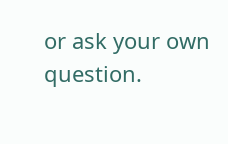or ask your own question.